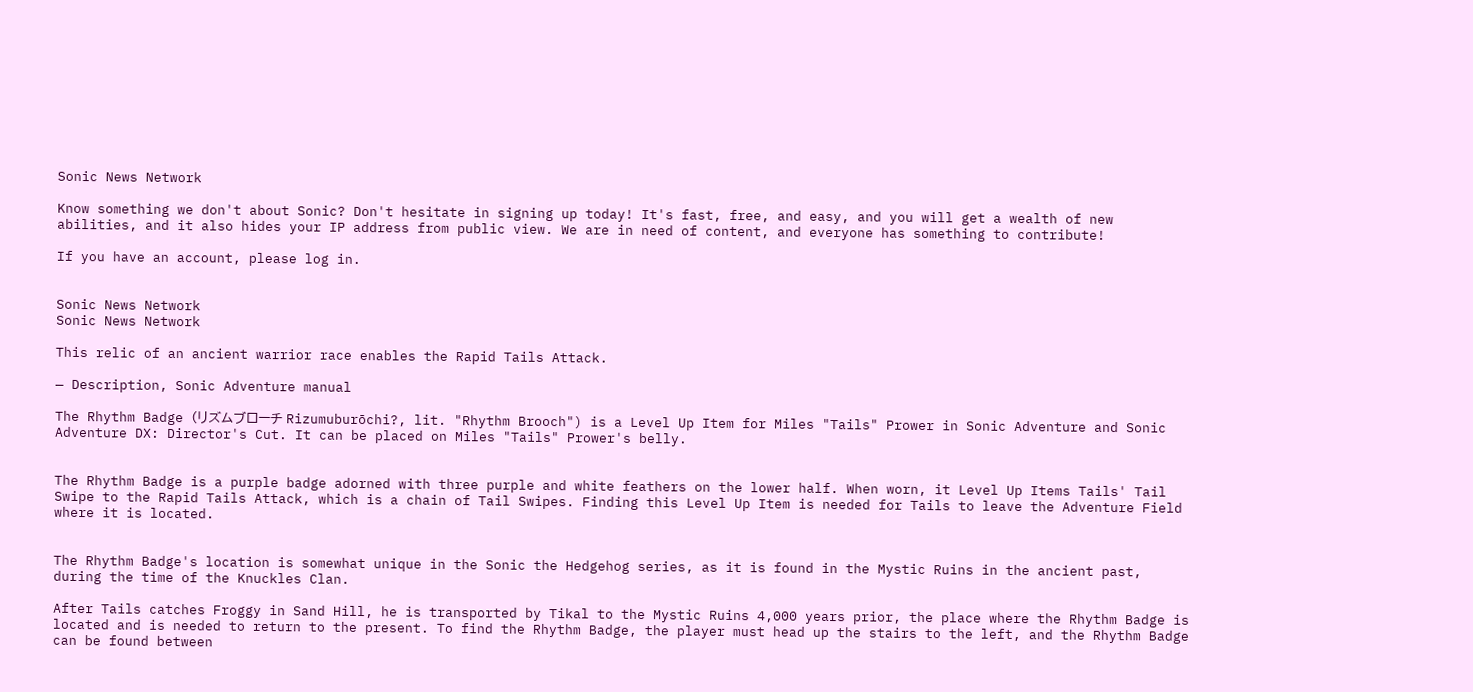Sonic News Network

Know something we don't about Sonic? Don't hesitate in signing up today! It's fast, free, and easy, and you will get a wealth of new abilities, and it also hides your IP address from public view. We are in need of content, and everyone has something to contribute!

If you have an account, please log in.


Sonic News Network
Sonic News Network

This relic of an ancient warrior race enables the Rapid Tails Attack.

— Description, Sonic Adventure manual

The Rhythm Badge (リズムブローチ Rizumuburōchi?, lit. "Rhythm Brooch") is a Level Up Item for Miles "Tails" Prower in Sonic Adventure and Sonic Adventure DX: Director's Cut. It can be placed on Miles "Tails" Prower's belly.


The Rhythm Badge is a purple badge adorned with three purple and white feathers on the lower half. When worn, it Level Up Items Tails' Tail Swipe to the Rapid Tails Attack, which is a chain of Tail Swipes. Finding this Level Up Item is needed for Tails to leave the Adventure Field where it is located.


The Rhythm Badge's location is somewhat unique in the Sonic the Hedgehog series, as it is found in the Mystic Ruins in the ancient past, during the time of the Knuckles Clan.

After Tails catches Froggy in Sand Hill, he is transported by Tikal to the Mystic Ruins 4,000 years prior, the place where the Rhythm Badge is located and is needed to return to the present. To find the Rhythm Badge, the player must head up the stairs to the left, and the Rhythm Badge can be found between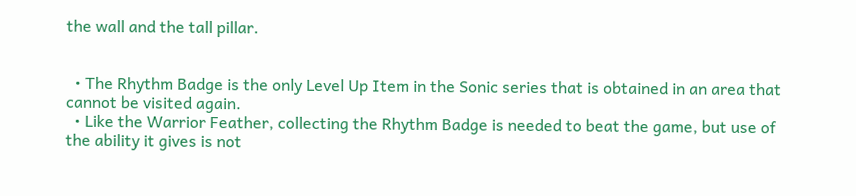the wall and the tall pillar.


  • The Rhythm Badge is the only Level Up Item in the Sonic series that is obtained in an area that cannot be visited again.
  • Like the Warrior Feather, collecting the Rhythm Badge is needed to beat the game, but use of the ability it gives is not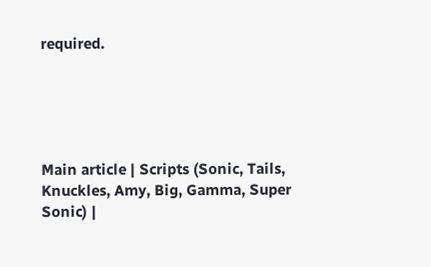required.





Main article | Scripts (Sonic, Tails, Knuckles, Amy, Big, Gamma, Super Sonic) |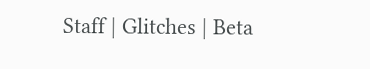Staff | Glitches | Beta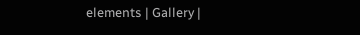elements | Gallery |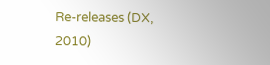Re-releases (DX, 2010)